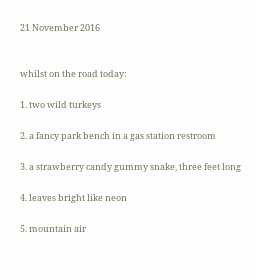21 November 2016


whilst on the road today:

1. two wild turkeys

2. a fancy park bench in a gas station restroom

3. a strawberry candy gummy snake, three feet long

4. leaves bright like neon

5. mountain air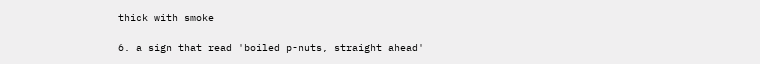thick with smoke

6. a sign that read 'boiled p-nuts, straight ahead'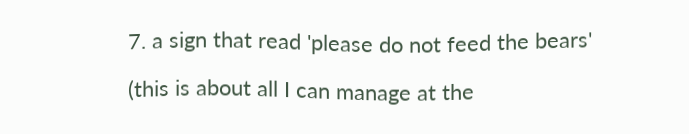7. a sign that read 'please do not feed the bears'

(this is about all I can manage at the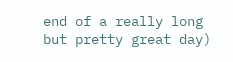end of a really long but pretty great day)